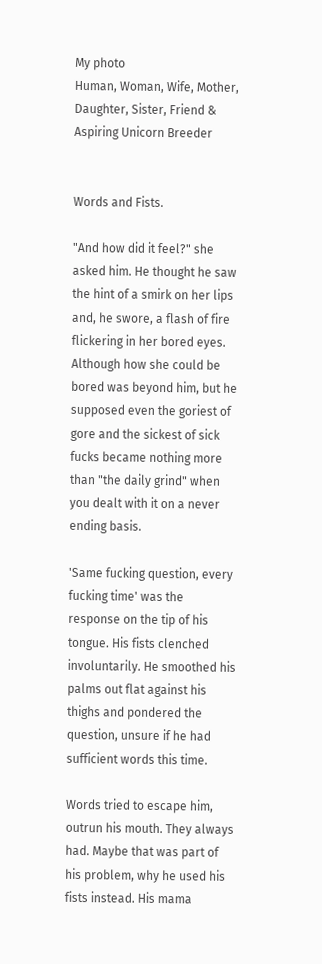My photo
Human, Woman, Wife, Mother, Daughter, Sister, Friend & Aspiring Unicorn Breeder


Words and Fists.

"And how did it feel?" she asked him. He thought he saw the hint of a smirk on her lips and, he swore, a flash of fire flickering in her bored eyes. Although how she could be bored was beyond him, but he supposed even the goriest of gore and the sickest of sick fucks became nothing more than "the daily grind" when you dealt with it on a never ending basis.

'Same fucking question, every fucking time' was the response on the tip of his tongue. His fists clenched involuntarily. He smoothed his palms out flat against his thighs and pondered the question, unsure if he had sufficient words this time.

Words tried to escape him, outrun his mouth. They always had. Maybe that was part of his problem, why he used his fists instead. His mama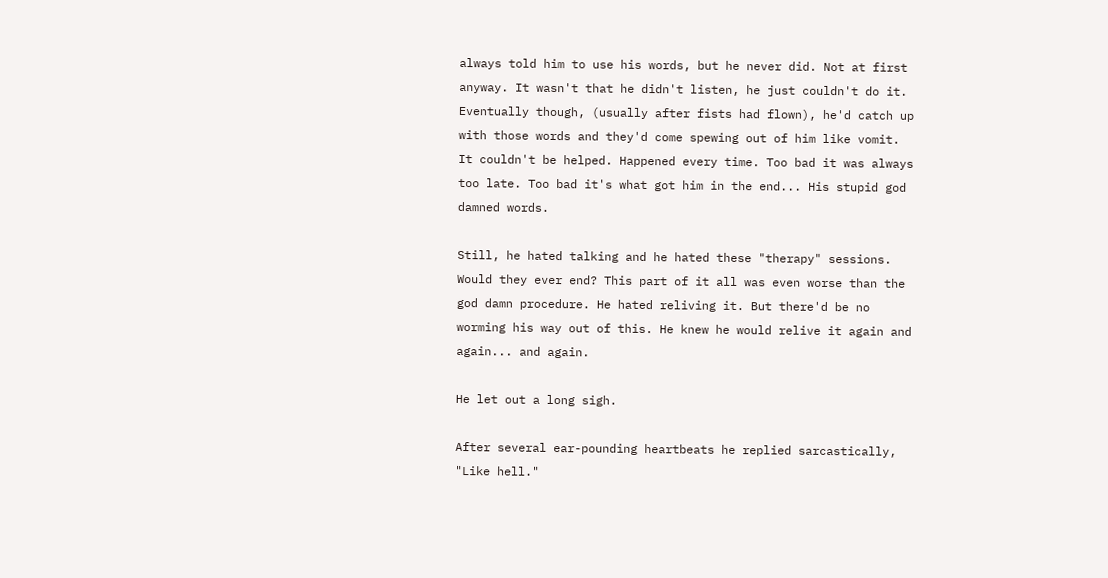always told him to use his words, but he never did. Not at first anyway. It wasn't that he didn't listen, he just couldn't do it. Eventually though, (usually after fists had flown), he'd catch up with those words and they'd come spewing out of him like vomit. It couldn't be helped. Happened every time. Too bad it was always too late. Too bad it's what got him in the end... His stupid god damned words.

Still, he hated talking and he hated these "therapy" sessions. Would they ever end? This part of it all was even worse than the god damn procedure. He hated reliving it. But there'd be no worming his way out of this. He knew he would relive it again and again... and again.

He let out a long sigh.

After several ear-pounding heartbeats he replied sarcastically, "Like hell."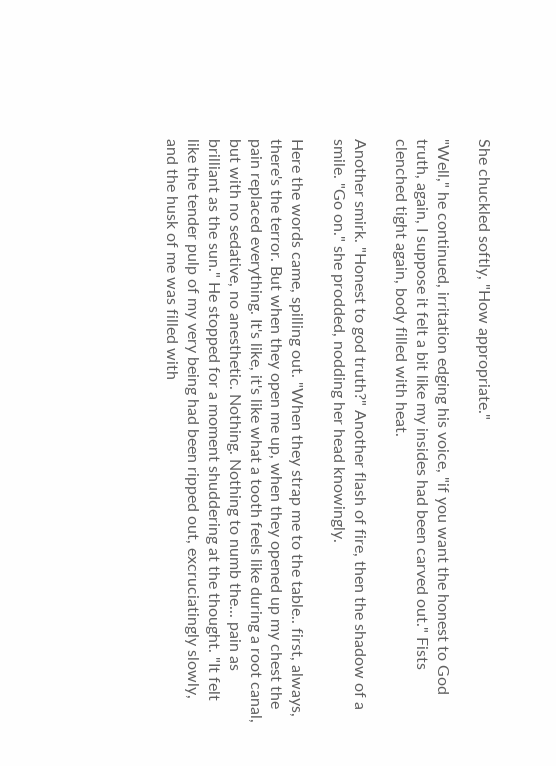She chuckled softly, "How appropriate."

"Well," he continued, irritation edging his voice, "if you want the honest to God truth, again, I suppose it felt a bit like my insides had been carved out." Fists clenched tight again, body filled with heat.

Another smirk. "Honest to god truth?" Another flash of fire, then the shadow of a smile. "Go on." she prodded, nodding her head knowingly.

Here the words came, spilling out. "When they strap me to the table.. first, always, there's the terror. But when they open me up, when they opened up my chest the pain replaced everything. It's like, it's like what a tooth feels like during a root canal, but with no sedative, no anesthetic. Nothing. Nothing to numb the... pain as brilliant as the sun." He stopped for a moment shuddering at the thought. "It felt like the tender pulp of my very being had been ripped out, excruciatingly slowly, and the husk of me was filled with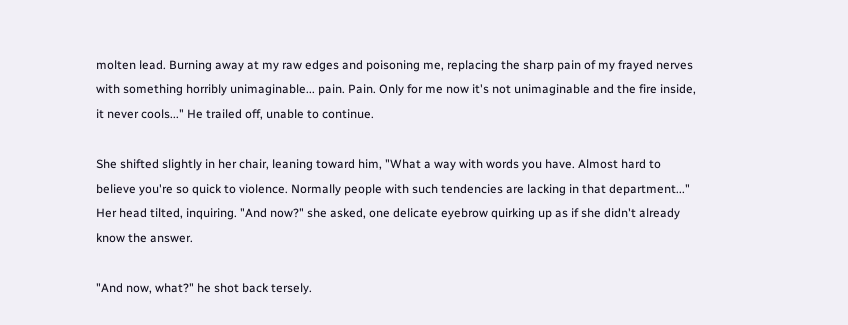molten lead. Burning away at my raw edges and poisoning me, replacing the sharp pain of my frayed nerves with something horribly unimaginable... pain. Pain. Only for me now it's not unimaginable and the fire inside, it never cools..." He trailed off, unable to continue.

She shifted slightly in her chair, leaning toward him, "What a way with words you have. Almost hard to believe you're so quick to violence. Normally people with such tendencies are lacking in that department..." Her head tilted, inquiring. "And now?" she asked, one delicate eyebrow quirking up as if she didn't already know the answer.

"And now, what?" he shot back tersely.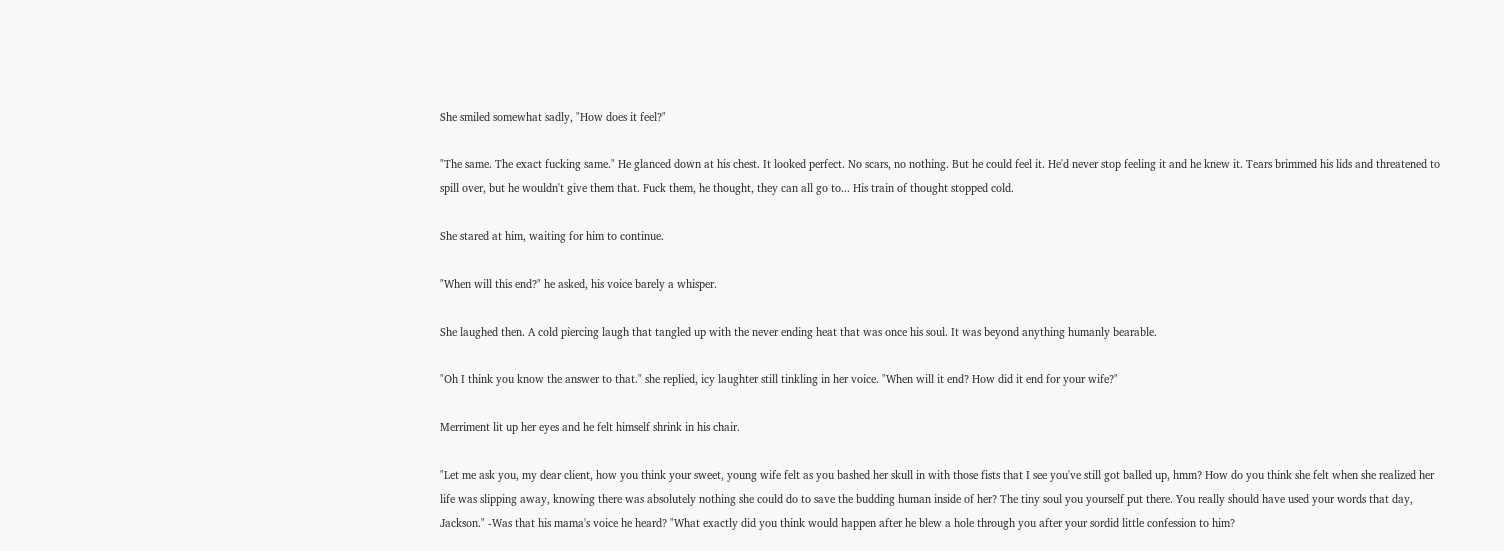She smiled somewhat sadly, "How does it feel?"

"The same. The exact fucking same." He glanced down at his chest. It looked perfect. No scars, no nothing. But he could feel it. He'd never stop feeling it and he knew it. Tears brimmed his lids and threatened to spill over, but he wouldn't give them that. Fuck them, he thought, they can all go to... His train of thought stopped cold.

She stared at him, waiting for him to continue.

"When will this end?" he asked, his voice barely a whisper.

She laughed then. A cold piercing laugh that tangled up with the never ending heat that was once his soul. It was beyond anything humanly bearable.

"Oh I think you know the answer to that." she replied, icy laughter still tinkling in her voice. "When will it end? How did it end for your wife?"

Merriment lit up her eyes and he felt himself shrink in his chair.

"Let me ask you, my dear client, how you think your sweet, young wife felt as you bashed her skull in with those fists that I see you've still got balled up, hmm? How do you think she felt when she realized her life was slipping away, knowing there was absolutely nothing she could do to save the budding human inside of her? The tiny soul you yourself put there. You really should have used your words that day, Jackson." -Was that his mama's voice he heard? "What exactly did you think would happen after he blew a hole through you after your sordid little confession to him?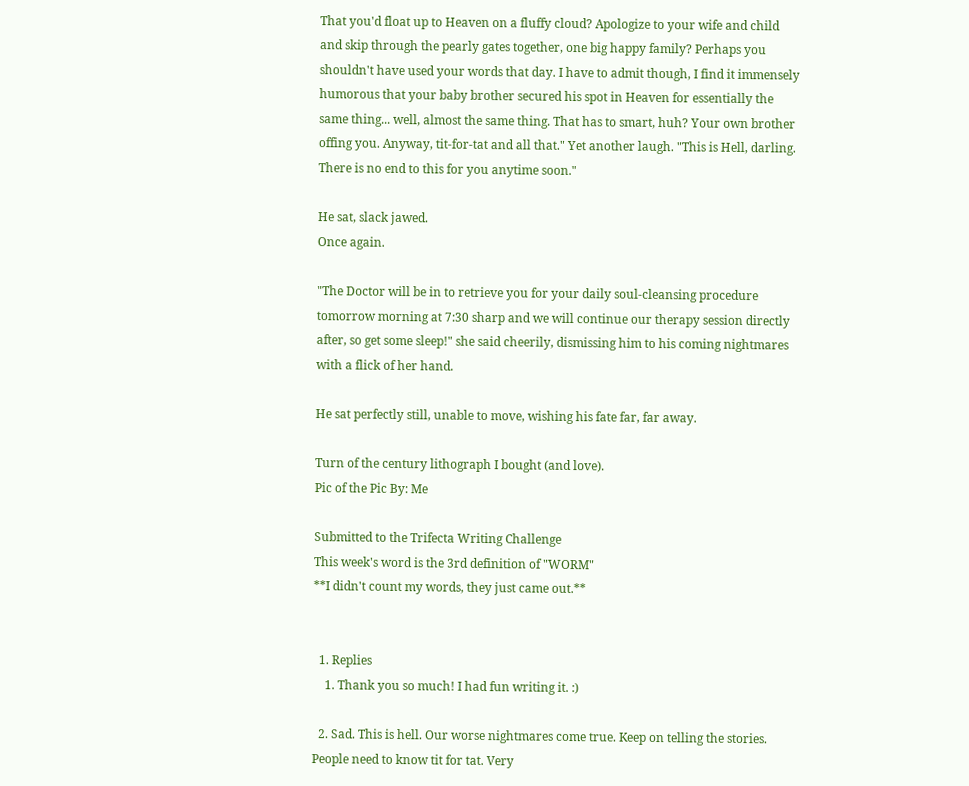That you'd float up to Heaven on a fluffy cloud? Apologize to your wife and child and skip through the pearly gates together, one big happy family? Perhaps you shouldn't have used your words that day. I have to admit though, I find it immensely humorous that your baby brother secured his spot in Heaven for essentially the same thing... well, almost the same thing. That has to smart, huh? Your own brother offing you. Anyway, tit-for-tat and all that." Yet another laugh. "This is Hell, darling. There is no end to this for you anytime soon."

He sat, slack jawed.
Once again.

"The Doctor will be in to retrieve you for your daily soul-cleansing procedure tomorrow morning at 7:30 sharp and we will continue our therapy session directly after, so get some sleep!" she said cheerily, dismissing him to his coming nightmares with a flick of her hand.

He sat perfectly still, unable to move, wishing his fate far, far away.

Turn of the century lithograph I bought (and love).
Pic of the Pic By: Me

Submitted to the Trifecta Writing Challenge
This week's word is the 3rd definition of "WORM"
**I didn't count my words, they just came out.**


  1. Replies
    1. Thank you so much! I had fun writing it. :)

  2. Sad. This is hell. Our worse nightmares come true. Keep on telling the stories. People need to know tit for tat. Very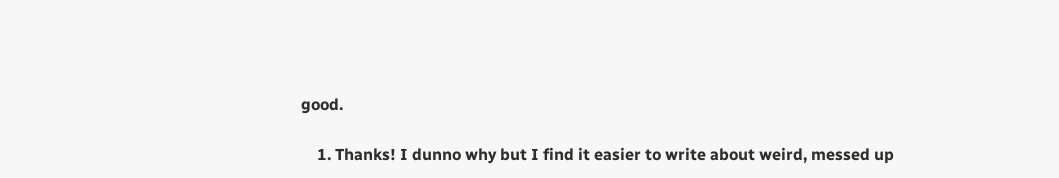good.

    1. Thanks! I dunno why but I find it easier to write about weird, messed up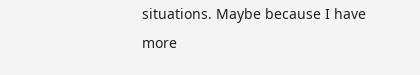situations. Maybe because I have more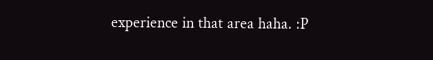experience in that area haha. :P